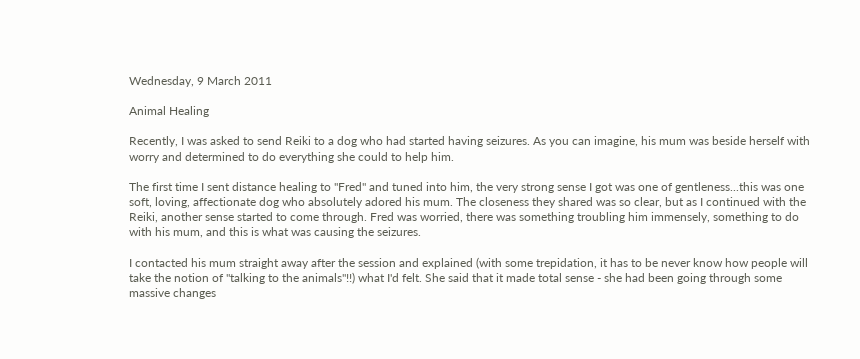Wednesday, 9 March 2011

Animal Healing

Recently, I was asked to send Reiki to a dog who had started having seizures. As you can imagine, his mum was beside herself with worry and determined to do everything she could to help him.

The first time I sent distance healing to "Fred" and tuned into him, the very strong sense I got was one of gentleness...this was one soft, loving, affectionate dog who absolutely adored his mum. The closeness they shared was so clear, but as I continued with the Reiki, another sense started to come through. Fred was worried, there was something troubling him immensely, something to do with his mum, and this is what was causing the seizures.

I contacted his mum straight away after the session and explained (with some trepidation, it has to be never know how people will take the notion of "talking to the animals"!!) what I'd felt. She said that it made total sense - she had been going through some massive changes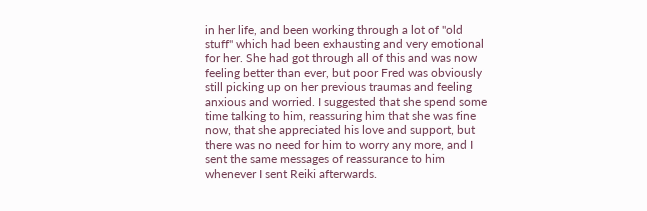in her life, and been working through a lot of "old stuff" which had been exhausting and very emotional for her. She had got through all of this and was now feeling better than ever, but poor Fred was obviously still picking up on her previous traumas and feeling anxious and worried. I suggested that she spend some time talking to him, reassuring him that she was fine now, that she appreciated his love and support, but there was no need for him to worry any more, and I sent the same messages of reassurance to him whenever I sent Reiki afterwards.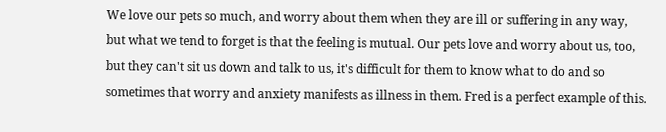We love our pets so much, and worry about them when they are ill or suffering in any way, but what we tend to forget is that the feeling is mutual. Our pets love and worry about us, too, but they can't sit us down and talk to us, it's difficult for them to know what to do and so sometimes that worry and anxiety manifests as illness in them. Fred is a perfect example of this.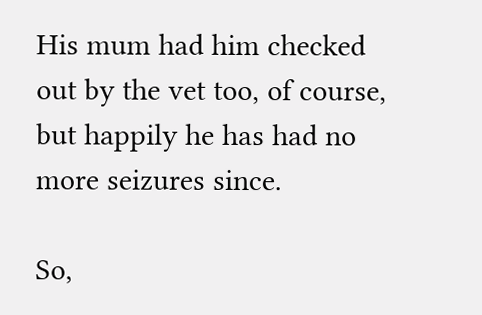His mum had him checked out by the vet too, of course, but happily he has had no more seizures since.

So,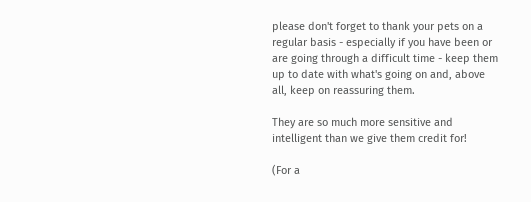please don't forget to thank your pets on a regular basis - especially if you have been or are going through a difficult time - keep them up to date with what's going on and, above all, keep on reassuring them.

They are so much more sensitive and intelligent than we give them credit for!

(For a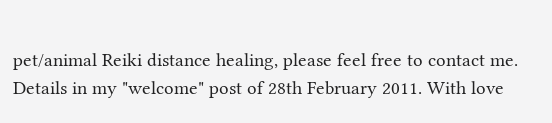pet/animal Reiki distance healing, please feel free to contact me. Details in my "welcome" post of 28th February 2011. With love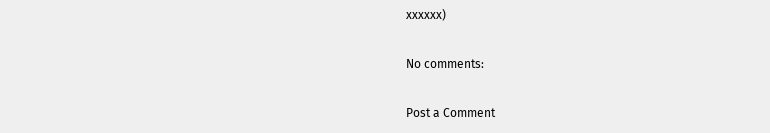xxxxxx)

No comments:

Post a Comment